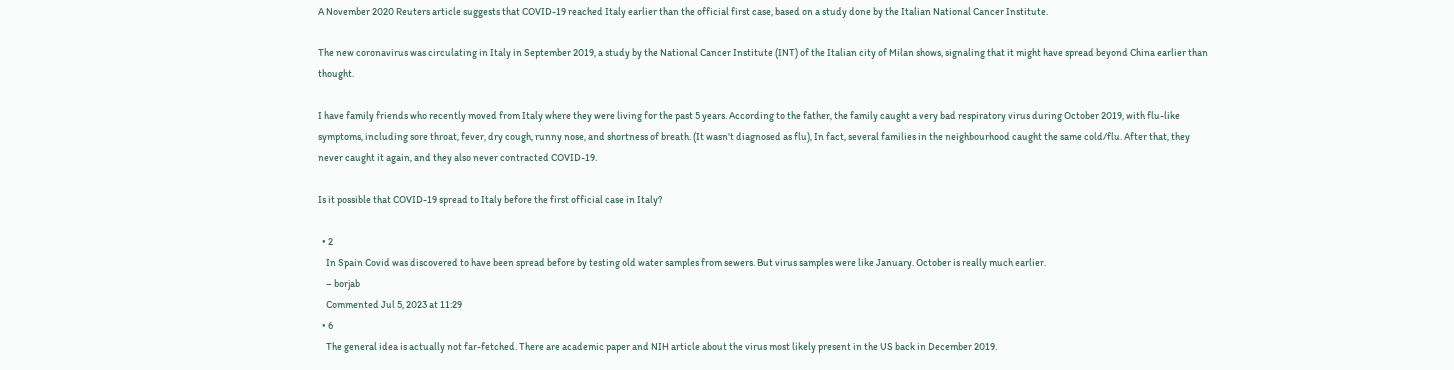A November 2020 Reuters article suggests that COVID-19 reached Italy earlier than the official first case, based on a study done by the Italian National Cancer Institute.

The new coronavirus was circulating in Italy in September 2019, a study by the National Cancer Institute (INT) of the Italian city of Milan shows, signaling that it might have spread beyond China earlier than thought.

I have family friends who recently moved from Italy where they were living for the past 5 years. According to the father, the family caught a very bad respiratory virus during October 2019, with flu-like symptoms, including sore throat, fever, dry cough, runny nose, and shortness of breath. (It wasn't diagnosed as flu), In fact, several families in the neighbourhood caught the same cold/flu. After that, they never caught it again, and they also never contracted COVID-19.

Is it possible that COVID-19 spread to Italy before the first official case in Italy?

  • 2
    In Spain Covid was discovered to have been spread before by testing old water samples from sewers. But virus samples were like January. October is really much earlier.
    – borjab
    Commented Jul 5, 2023 at 11:29
  • 6
    The general idea is actually not far-fetched. There are academic paper and NIH article about the virus most likely present in the US back in December 2019.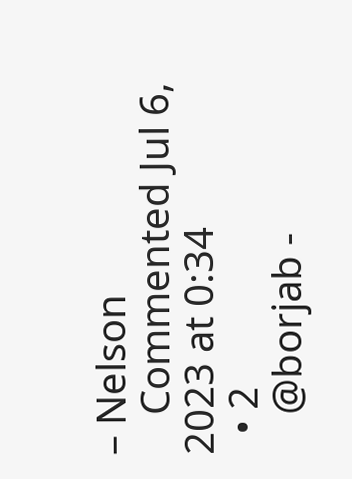– Nelson
    Commented Jul 6, 2023 at 0:34
  • 2
    @borjab -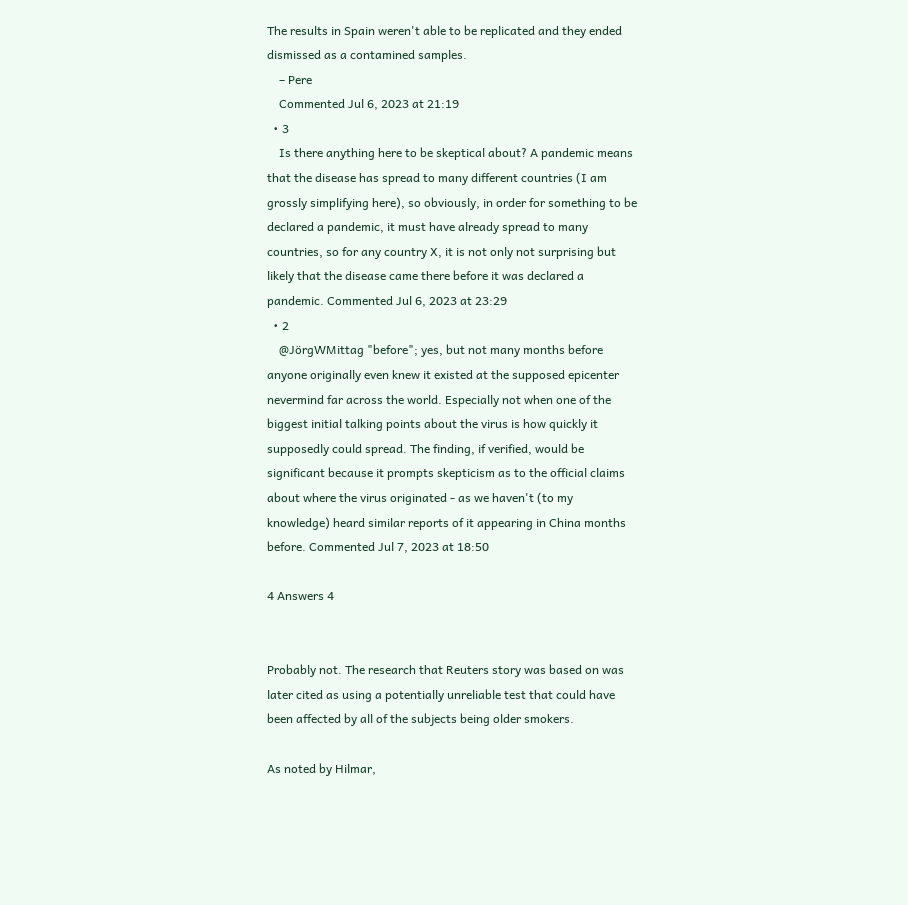The results in Spain weren't able to be replicated and they ended dismissed as a contamined samples.
    – Pere
    Commented Jul 6, 2023 at 21:19
  • 3
    Is there anything here to be skeptical about? A pandemic means that the disease has spread to many different countries (I am grossly simplifying here), so obviously, in order for something to be declared a pandemic, it must have already spread to many countries, so for any country X, it is not only not surprising but likely that the disease came there before it was declared a pandemic. Commented Jul 6, 2023 at 23:29
  • 2
    @JörgWMittag "before"; yes, but not many months before anyone originally even knew it existed at the supposed epicenter nevermind far across the world. Especially not when one of the biggest initial talking points about the virus is how quickly it supposedly could spread. The finding, if verified, would be significant because it prompts skepticism as to the official claims about where the virus originated - as we haven't (to my knowledge) heard similar reports of it appearing in China months before. Commented Jul 7, 2023 at 18:50

4 Answers 4


Probably not. The research that Reuters story was based on was later cited as using a potentially unreliable test that could have been affected by all of the subjects being older smokers.

As noted by Hilmar,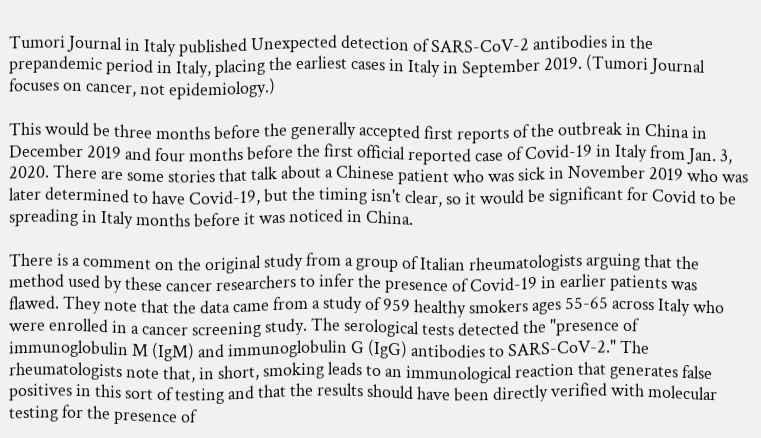Tumori Journal in Italy published Unexpected detection of SARS-CoV-2 antibodies in the prepandemic period in Italy, placing the earliest cases in Italy in September 2019. (Tumori Journal focuses on cancer, not epidemiology.)

This would be three months before the generally accepted first reports of the outbreak in China in December 2019 and four months before the first official reported case of Covid-19 in Italy from Jan. 3, 2020. There are some stories that talk about a Chinese patient who was sick in November 2019 who was later determined to have Covid-19, but the timing isn't clear, so it would be significant for Covid to be spreading in Italy months before it was noticed in China.

There is a comment on the original study from a group of Italian rheumatologists arguing that the method used by these cancer researchers to infer the presence of Covid-19 in earlier patients was flawed. They note that the data came from a study of 959 healthy smokers ages 55-65 across Italy who were enrolled in a cancer screening study. The serological tests detected the "presence of immunoglobulin M (IgM) and immunoglobulin G (IgG) antibodies to SARS-CoV-2." The rheumatologists note that, in short, smoking leads to an immunological reaction that generates false positives in this sort of testing and that the results should have been directly verified with molecular testing for the presence of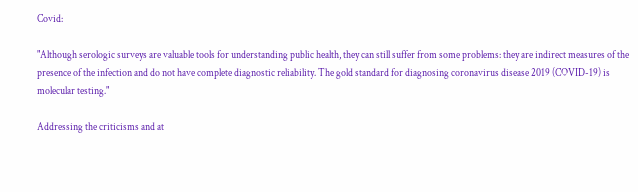Covid:

"Although serologic surveys are valuable tools for understanding public health, they can still suffer from some problems: they are indirect measures of the presence of the infection and do not have complete diagnostic reliability. The gold standard for diagnosing coronavirus disease 2019 (COVID-19) is molecular testing."

Addressing the criticisms and at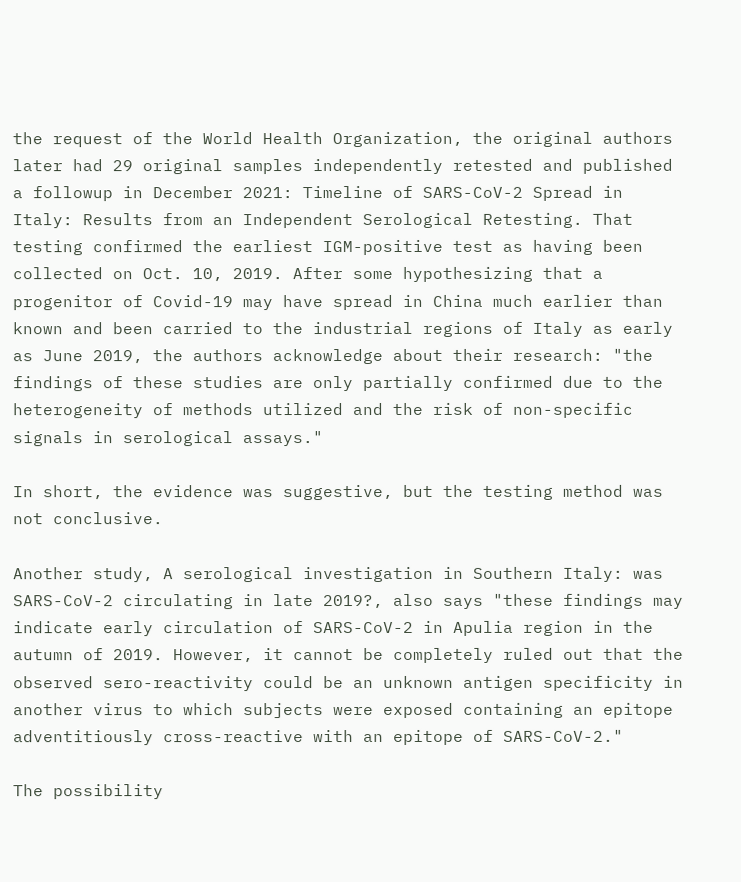the request of the World Health Organization, the original authors later had 29 original samples independently retested and published a followup in December 2021: Timeline of SARS-CoV-2 Spread in Italy: Results from an Independent Serological Retesting. That testing confirmed the earliest IGM-positive test as having been collected on Oct. 10, 2019. After some hypothesizing that a progenitor of Covid-19 may have spread in China much earlier than known and been carried to the industrial regions of Italy as early as June 2019, the authors acknowledge about their research: "the findings of these studies are only partially confirmed due to the heterogeneity of methods utilized and the risk of non-specific signals in serological assays."

In short, the evidence was suggestive, but the testing method was not conclusive.

Another study, A serological investigation in Southern Italy: was SARS-CoV-2 circulating in late 2019?, also says "these findings may indicate early circulation of SARS-CoV-2 in Apulia region in the autumn of 2019. However, it cannot be completely ruled out that the observed sero-reactivity could be an unknown antigen specificity in another virus to which subjects were exposed containing an epitope adventitiously cross-reactive with an epitope of SARS-CoV-2."

The possibility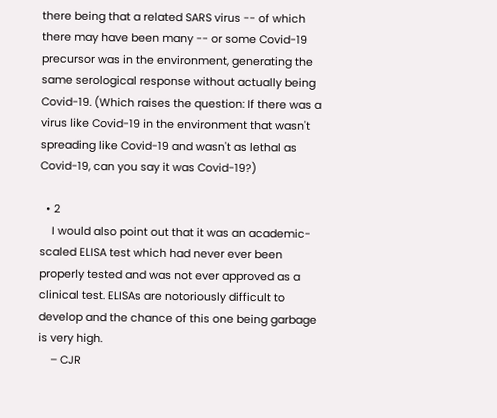there being that a related SARS virus -- of which there may have been many -- or some Covid-19 precursor was in the environment, generating the same serological response without actually being Covid-19. (Which raises the question: If there was a virus like Covid-19 in the environment that wasn't spreading like Covid-19 and wasn't as lethal as Covid-19, can you say it was Covid-19?)

  • 2
    I would also point out that it was an academic-scaled ELISA test which had never ever been properly tested and was not ever approved as a clinical test. ELISAs are notoriously difficult to develop and the chance of this one being garbage is very high.
    – CJR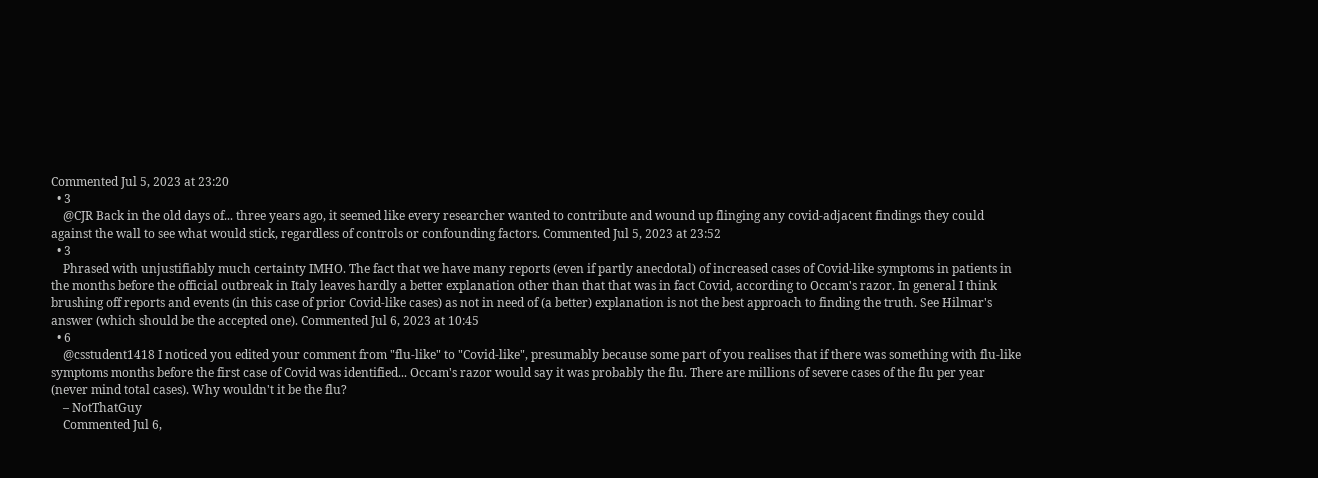Commented Jul 5, 2023 at 23:20
  • 3
    @CJR Back in the old days of... three years ago, it seemed like every researcher wanted to contribute and wound up flinging any covid-adjacent findings they could against the wall to see what would stick, regardless of controls or confounding factors. Commented Jul 5, 2023 at 23:52
  • 3
    Phrased with unjustifiably much certainty IMHO. The fact that we have many reports (even if partly anecdotal) of increased cases of Covid-like symptoms in patients in the months before the official outbreak in Italy leaves hardly a better explanation other than that that was in fact Covid, according to Occam's razor. In general I think brushing off reports and events (in this case of prior Covid-like cases) as not in need of (a better) explanation is not the best approach to finding the truth. See Hilmar's answer (which should be the accepted one). Commented Jul 6, 2023 at 10:45
  • 6
    @csstudent1418 I noticed you edited your comment from "flu-like" to "Covid-like", presumably because some part of you realises that if there was something with flu-like symptoms months before the first case of Covid was identified... Occam's razor would say it was probably the flu. There are millions of severe cases of the flu per year (never mind total cases). Why wouldn't it be the flu?
    – NotThatGuy
    Commented Jul 6,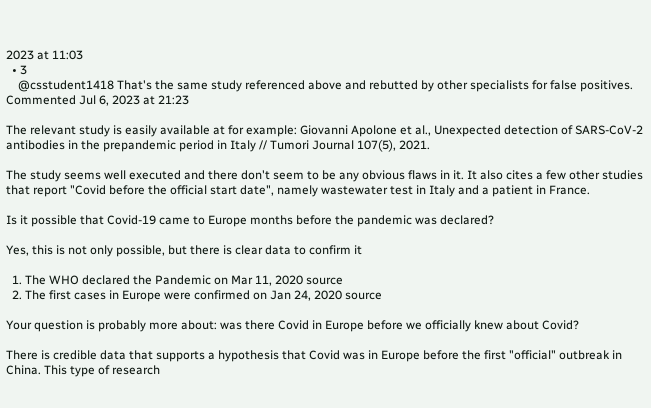2023 at 11:03
  • 3
    @csstudent1418 That's the same study referenced above and rebutted by other specialists for false positives. Commented Jul 6, 2023 at 21:23

The relevant study is easily available at for example: Giovanni Apolone et al., Unexpected detection of SARS-CoV-2 antibodies in the prepandemic period in Italy // Tumori Journal 107(5), 2021.

The study seems well executed and there don't seem to be any obvious flaws in it. It also cites a few other studies that report "Covid before the official start date", namely wastewater test in Italy and a patient in France.

Is it possible that Covid-19 came to Europe months before the pandemic was declared?

Yes, this is not only possible, but there is clear data to confirm it

  1. The WHO declared the Pandemic on Mar 11, 2020 source
  2. The first cases in Europe were confirmed on Jan 24, 2020 source

Your question is probably more about: was there Covid in Europe before we officially knew about Covid?

There is credible data that supports a hypothesis that Covid was in Europe before the first "official" outbreak in China. This type of research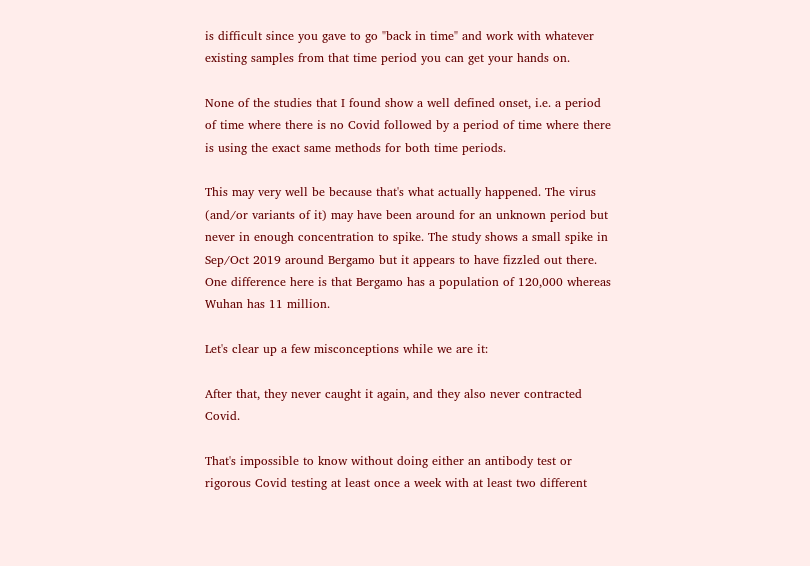is difficult since you gave to go "back in time" and work with whatever existing samples from that time period you can get your hands on.

None of the studies that I found show a well defined onset, i.e. a period of time where there is no Covid followed by a period of time where there is using the exact same methods for both time periods.

This may very well be because that's what actually happened. The virus (and/or variants of it) may have been around for an unknown period but never in enough concentration to spike. The study shows a small spike in Sep/Oct 2019 around Bergamo but it appears to have fizzled out there. One difference here is that Bergamo has a population of 120,000 whereas Wuhan has 11 million.

Let's clear up a few misconceptions while we are it:

After that, they never caught it again, and they also never contracted Covid.

That's impossible to know without doing either an antibody test or rigorous Covid testing at least once a week with at least two different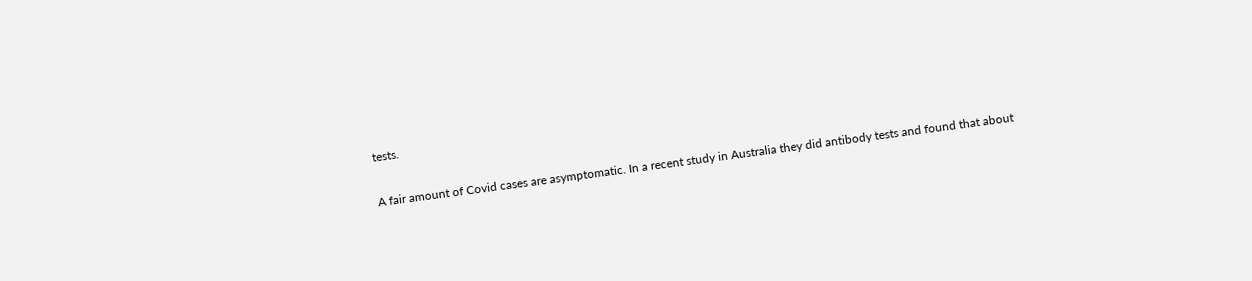tests.

A fair amount of Covid cases are asymptomatic. In a recent study in Australia they did antibody tests and found that about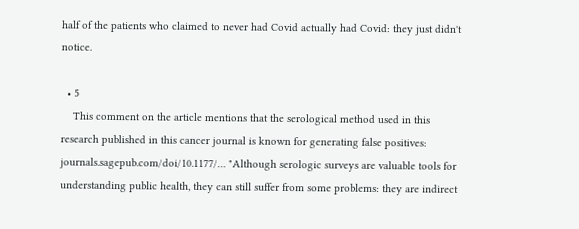half of the patients who claimed to never had Covid actually had Covid: they just didn't notice.

  • 5
    This comment on the article mentions that the serological method used in this research published in this cancer journal is known for generating false positives: journals.sagepub.com/doi/10.1177/… "Although serologic surveys are valuable tools for understanding public health, they can still suffer from some problems: they are indirect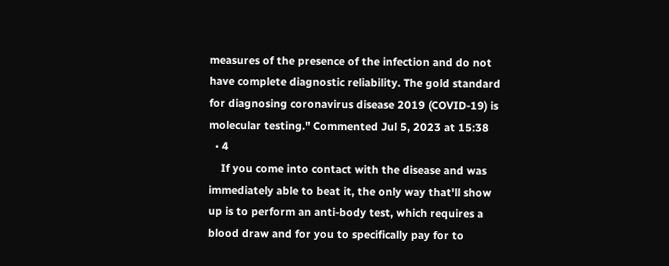measures of the presence of the infection and do not have complete diagnostic reliability. The gold standard for diagnosing coronavirus disease 2019 (COVID-19) is molecular testing." Commented Jul 5, 2023 at 15:38
  • 4
    If you come into contact with the disease and was immediately able to beat it, the only way that'll show up is to perform an anti-body test, which requires a blood draw and for you to specifically pay for to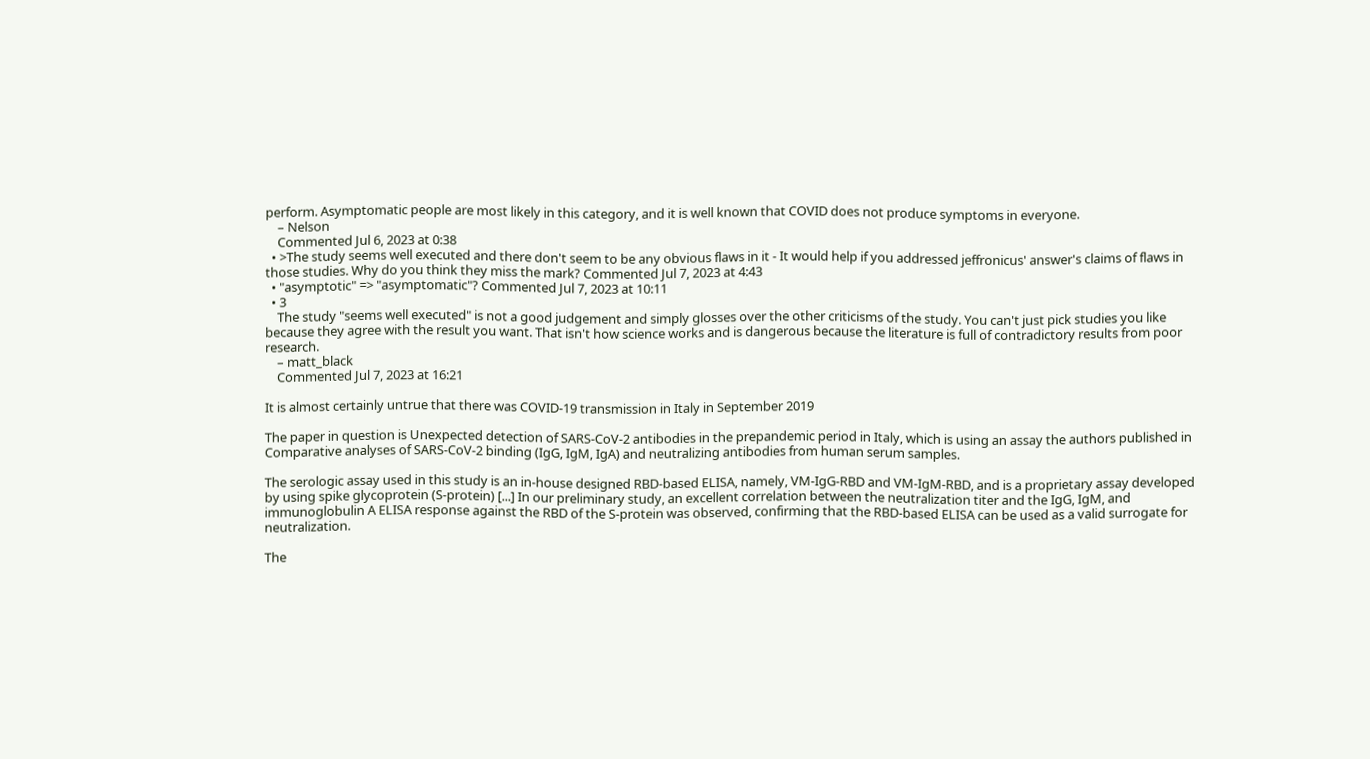perform. Asymptomatic people are most likely in this category, and it is well known that COVID does not produce symptoms in everyone.
    – Nelson
    Commented Jul 6, 2023 at 0:38
  • >The study seems well executed and there don't seem to be any obvious flaws in it - It would help if you addressed jeffronicus' answer's claims of flaws in those studies. Why do you think they miss the mark? Commented Jul 7, 2023 at 4:43
  • "asymptotic" => "asymptomatic"? Commented Jul 7, 2023 at 10:11
  • 3
    The study "seems well executed" is not a good judgement and simply glosses over the other criticisms of the study. You can't just pick studies you like because they agree with the result you want. That isn't how science works and is dangerous because the literature is full of contradictory results from poor research.
    – matt_black
    Commented Jul 7, 2023 at 16:21

It is almost certainly untrue that there was COVID-19 transmission in Italy in September 2019

The paper in question is Unexpected detection of SARS-CoV-2 antibodies in the prepandemic period in Italy, which is using an assay the authors published in Comparative analyses of SARS-CoV-2 binding (IgG, IgM, IgA) and neutralizing antibodies from human serum samples.

The serologic assay used in this study is an in-house designed RBD-based ELISA, namely, VM-IgG-RBD and VM-IgM-RBD, and is a proprietary assay developed by using spike glycoprotein (S-protein) [...] In our preliminary study, an excellent correlation between the neutralization titer and the IgG, IgM, and immunoglobulin A ELISA response against the RBD of the S-protein was observed, confirming that the RBD-based ELISA can be used as a valid surrogate for neutralization.

The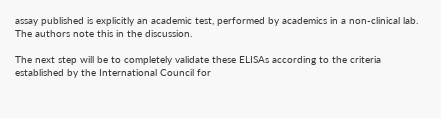assay published is explicitly an academic test, performed by academics in a non-clinical lab. The authors note this in the discussion.

The next step will be to completely validate these ELISAs according to the criteria established by the International Council for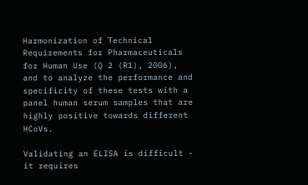Harmonization of Technical Requirements for Pharmaceuticals for Human Use (Q 2 (R1), 2006), and to analyze the performance and specificity of these tests with a panel human serum samples that are highly positive towards different HCoVs.

Validating an ELISA is difficult - it requires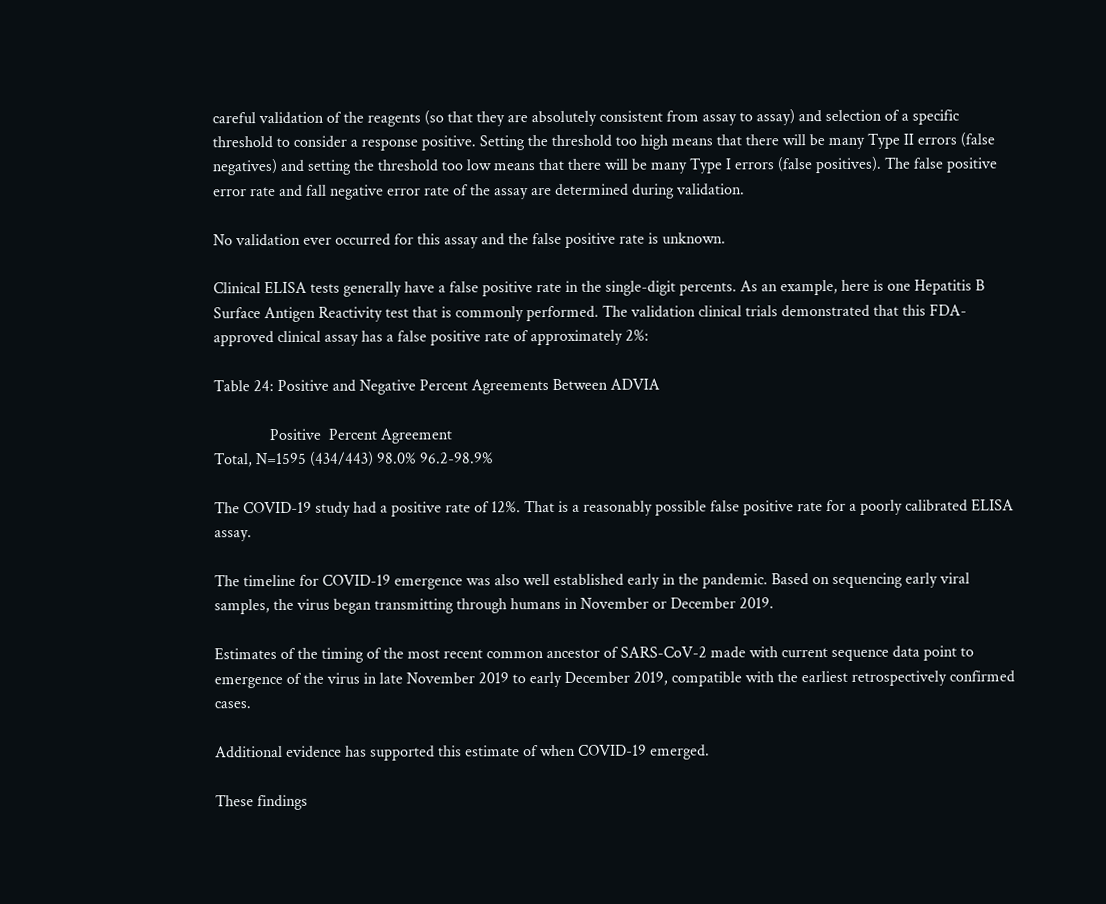careful validation of the reagents (so that they are absolutely consistent from assay to assay) and selection of a specific threshold to consider a response positive. Setting the threshold too high means that there will be many Type II errors (false negatives) and setting the threshold too low means that there will be many Type I errors (false positives). The false positive error rate and fall negative error rate of the assay are determined during validation.

No validation ever occurred for this assay and the false positive rate is unknown.

Clinical ELISA tests generally have a false positive rate in the single-digit percents. As an example, here is one Hepatitis B Surface Antigen Reactivity test that is commonly performed. The validation clinical trials demonstrated that this FDA-approved clinical assay has a false positive rate of approximately 2%:

Table 24: Positive and Negative Percent Agreements Between ADVIA

              Positive  Percent Agreement
Total, N=1595 (434/443) 98.0% 96.2-98.9%

The COVID-19 study had a positive rate of 12%. That is a reasonably possible false positive rate for a poorly calibrated ELISA assay.

The timeline for COVID-19 emergence was also well established early in the pandemic. Based on sequencing early viral samples, the virus began transmitting through humans in November or December 2019.

Estimates of the timing of the most recent common ancestor of SARS-CoV-2 made with current sequence data point to emergence of the virus in late November 2019 to early December 2019, compatible with the earliest retrospectively confirmed cases.

Additional evidence has supported this estimate of when COVID-19 emerged.

These findings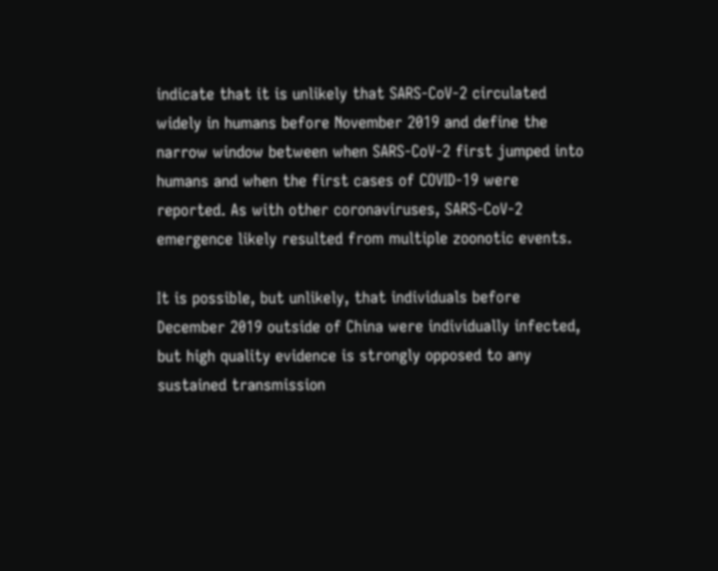indicate that it is unlikely that SARS-CoV-2 circulated widely in humans before November 2019 and define the narrow window between when SARS-CoV-2 first jumped into humans and when the first cases of COVID-19 were reported. As with other coronaviruses, SARS-CoV-2 emergence likely resulted from multiple zoonotic events.

It is possible, but unlikely, that individuals before December 2019 outside of China were individually infected, but high quality evidence is strongly opposed to any sustained transmission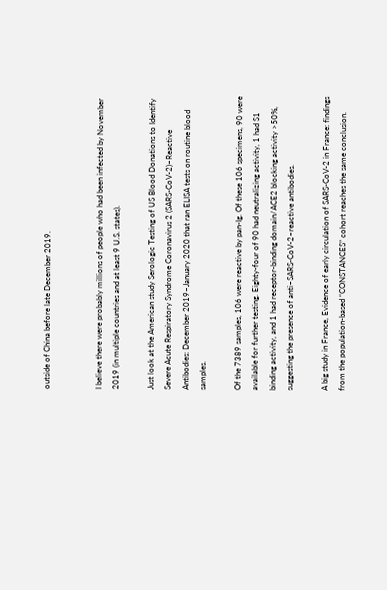outside of China before late December 2019.


I believe there were probably millions of people who had been infected by November 2019 (in multiple countries and at least 9 U.S. states).

Just look at the American study Serologic Testing of US Blood Donations to Identify Severe Acute Respiratory Syndrome Coronavirus 2 (SARS-CoV-2)–Reactive Antibodies: December 2019–January 2020 that ran ELISA tests on routine blood samples.

Of the 7389 samples, 106 were reactive by pan-Ig. Of these 106 specimens, 90 were available for further testing. Eighty-four of 90 had neutralizing activity, 1 had S1 binding activity, and 1 had receptor-binding domain/ACE2 blocking activity >50%, suggesting the presence of anti–SARS-CoV-2–reactive antibodies.

A big study in France, Evidence of early circulation of SARS-CoV-2 in France: findings from the population-based “CONSTANCES” cohort reaches the same conclusion.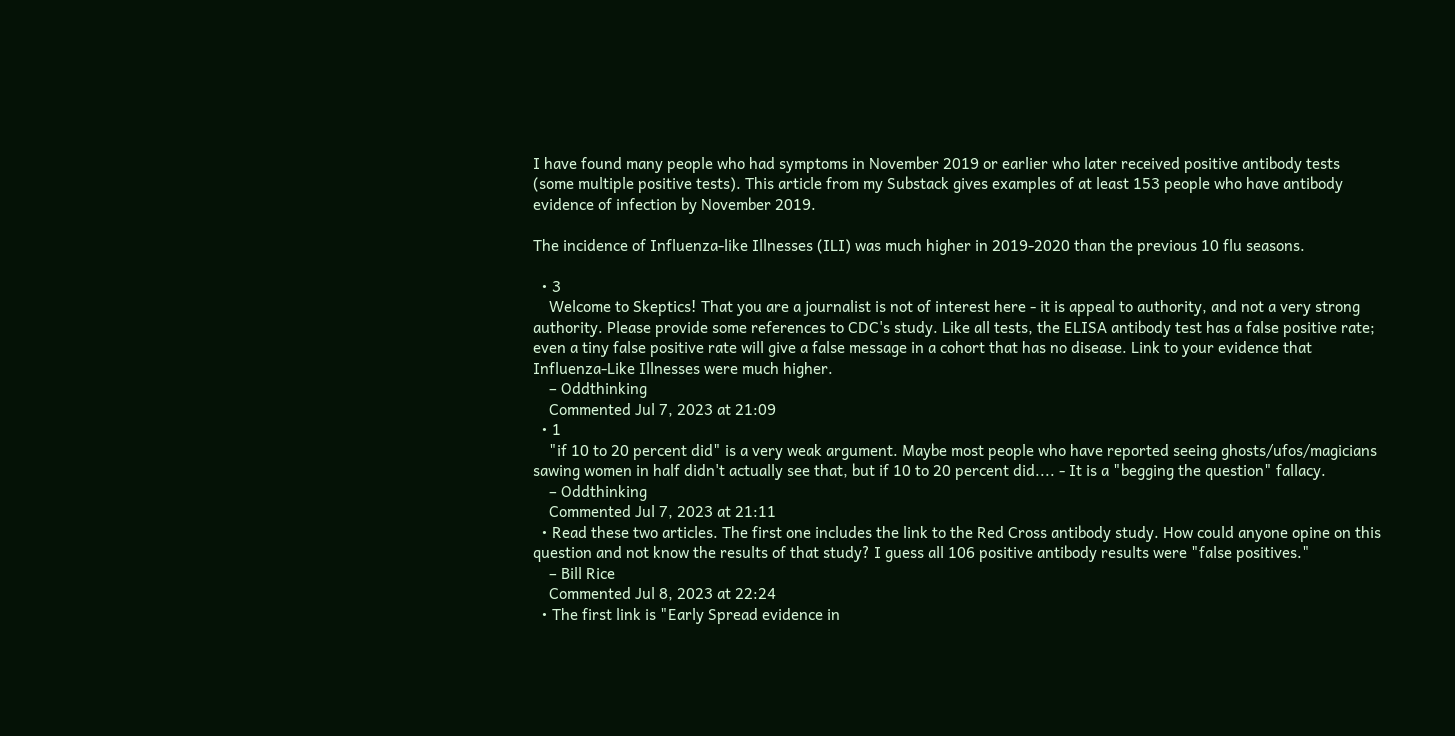I have found many people who had symptoms in November 2019 or earlier who later received positive antibody tests (some multiple positive tests). This article from my Substack gives examples of at least 153 people who have antibody evidence of infection by November 2019.

The incidence of Influenza-like Illnesses (ILI) was much higher in 2019-2020 than the previous 10 flu seasons.

  • 3
    Welcome to Skeptics! That you are a journalist is not of interest here - it is appeal to authority, and not a very strong authority. Please provide some references to CDC's study. Like all tests, the ELISA antibody test has a false positive rate; even a tiny false positive rate will give a false message in a cohort that has no disease. Link to your evidence that Influenza-Like Illnesses were much higher.
    – Oddthinking
    Commented Jul 7, 2023 at 21:09
  • 1
    "if 10 to 20 percent did" is a very weak argument. Maybe most people who have reported seeing ghosts/ufos/magicians sawing women in half didn't actually see that, but if 10 to 20 percent did.... - It is a "begging the question" fallacy.
    – Oddthinking
    Commented Jul 7, 2023 at 21:11
  • Read these two articles. The first one includes the link to the Red Cross antibody study. How could anyone opine on this question and not know the results of that study? I guess all 106 positive antibody results were "false positives."
    – Bill Rice
    Commented Jul 8, 2023 at 22:24
  • The first link is "Early Spread evidence in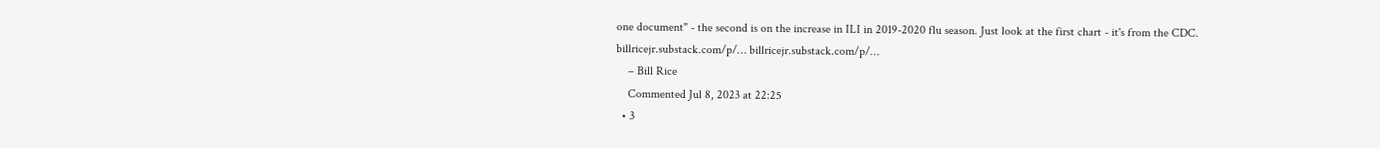one document" - the second is on the increase in ILI in 2019-2020 flu season. Just look at the first chart - it's from the CDC. billricejr.substack.com/p/… billricejr.substack.com/p/…
    – Bill Rice
    Commented Jul 8, 2023 at 22:25
  • 3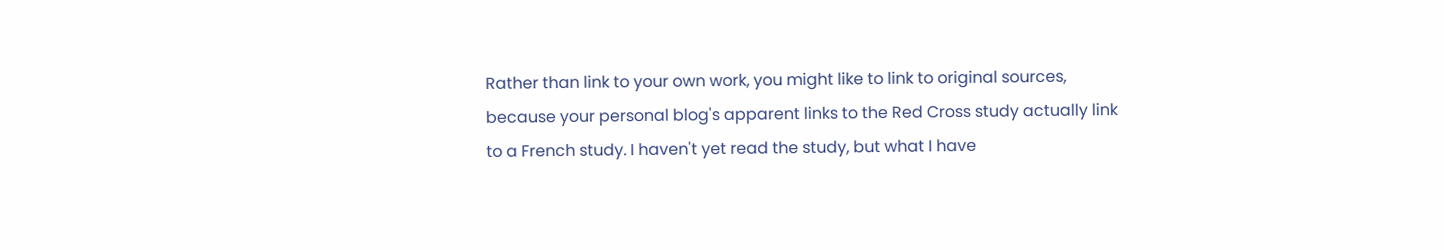Rather than link to your own work, you might like to link to original sources, because your personal blog's apparent links to the Red Cross study actually link to a French study. I haven't yet read the study, but what I have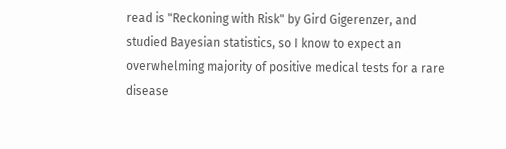read is "Reckoning with Risk" by Gird Gigerenzer, and studied Bayesian statistics, so I know to expect an overwhelming majority of positive medical tests for a rare disease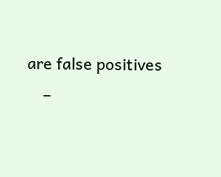are false positives
    –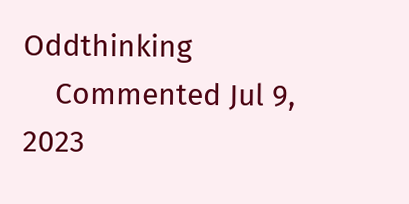Oddthinking
    Commented Jul 9, 2023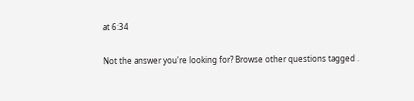at 6:34

Not the answer you're looking for? Browse other questions tagged .